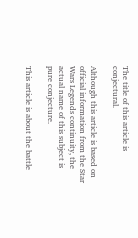The title of this article is conjectural.

Although this article is based on official information from the Star Wars Legends continuity, the actual name of this subject is pure conjecture.

This article is about the battle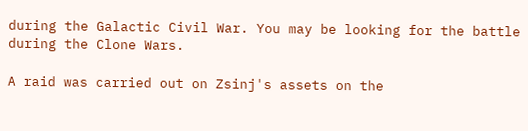during the Galactic Civil War. You may be looking for the battle during the Clone Wars.

A raid was carried out on Zsinj's assets on the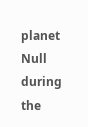planet Null during the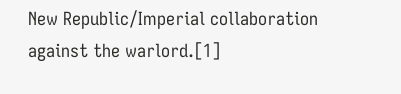New Republic/Imperial collaboration against the warlord.[1]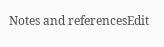Notes and referencesEdit